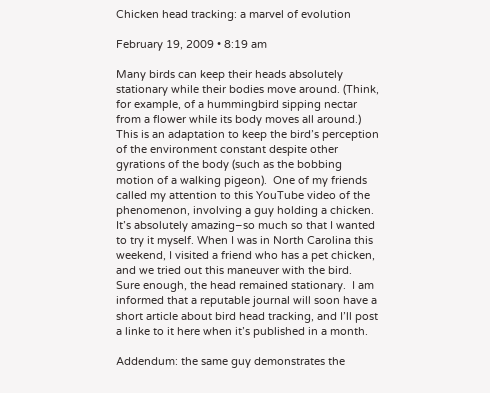Chicken head tracking: a marvel of evolution

February 19, 2009 • 8:19 am

Many birds can keep their heads absolutely stationary while their bodies move around. (Think, for example, of a hummingbird sipping nectar from a flower while its body moves all around.)  This is an adaptation to keep the bird’s perception of the environment constant despite other gyrations of the body (such as the bobbing motion of a walking pigeon).  One of my friends called my attention to this YouTube video of the phenomenon, involving a guy holding a chicken.  It’s absolutely amazing–so much so that I wanted to try it myself. When I was in North Carolina this weekend, I visited a friend who has a pet chicken, and we tried out this maneuver with the bird.  Sure enough, the head remained stationary.  I am informed that a reputable journal will soon have a short article about bird head tracking, and I’ll post a linke to it here when it’s published in a month.

Addendum: the same guy demonstrates the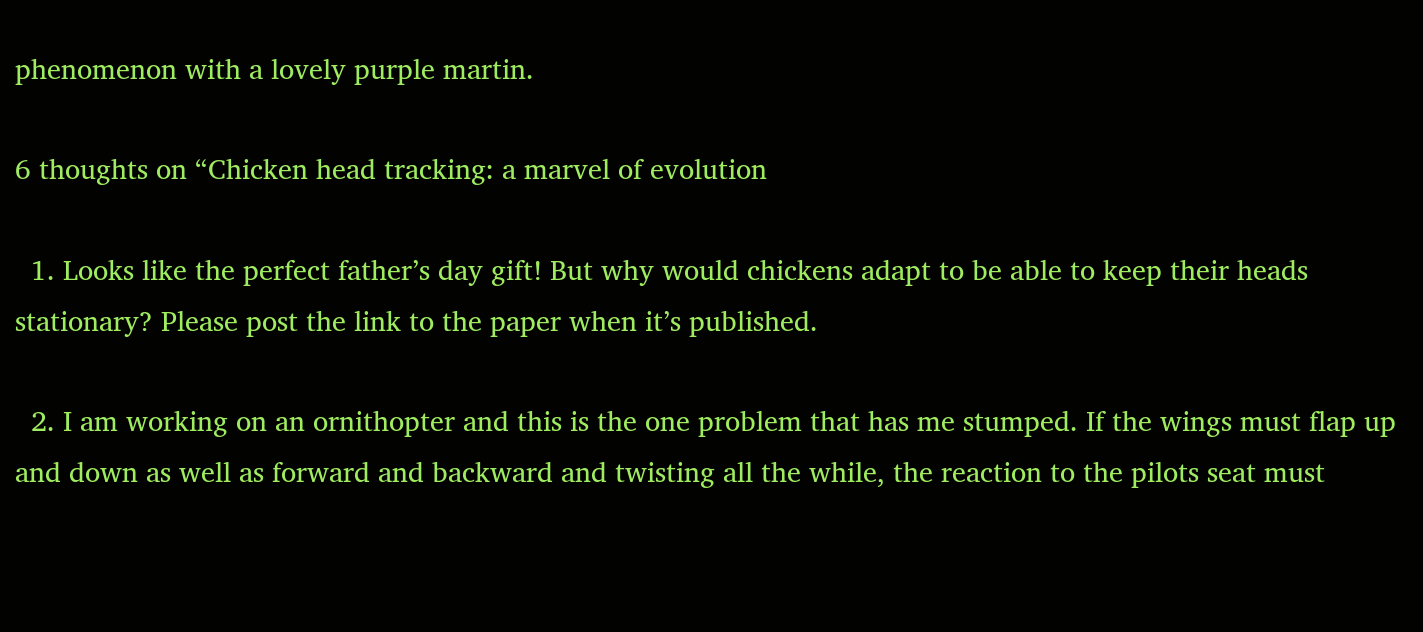phenomenon with a lovely purple martin.

6 thoughts on “Chicken head tracking: a marvel of evolution

  1. Looks like the perfect father’s day gift! But why would chickens adapt to be able to keep their heads stationary? Please post the link to the paper when it’s published.

  2. I am working on an ornithopter and this is the one problem that has me stumped. If the wings must flap up and down as well as forward and backward and twisting all the while, the reaction to the pilots seat must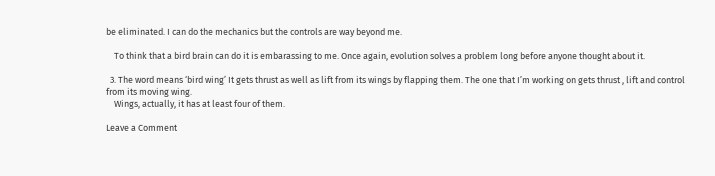be eliminated. I can do the mechanics but the controls are way beyond me.

    To think that a bird brain can do it is embarassing to me. Once again, evolution solves a problem long before anyone thought about it.

  3. The word means ‘bird wing’ It gets thrust as well as lift from its wings by flapping them. The one that I’m working on gets thrust , lift and control from its moving wing.
    Wings, actually, it has at least four of them.

Leave a Comment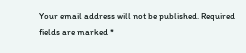Your email address will not be published. Required fields are marked *